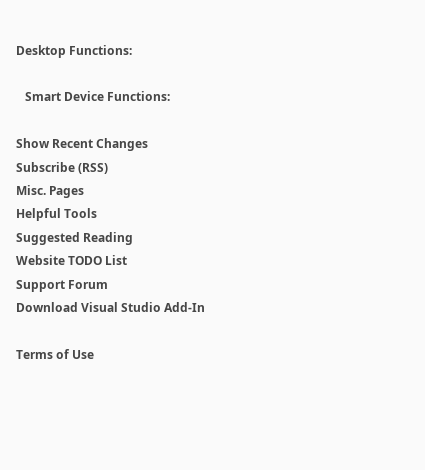Desktop Functions:

   Smart Device Functions:

Show Recent Changes
Subscribe (RSS)
Misc. Pages
Helpful Tools
Suggested Reading
Website TODO List
Support Forum
Download Visual Studio Add-In

Terms of Use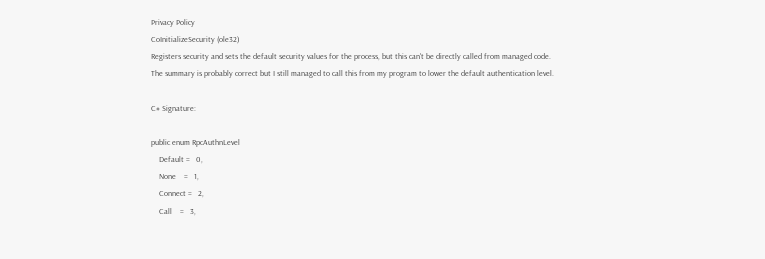Privacy Policy
CoInitializeSecurity (ole32)
Registers security and sets the default security values for the process, but this can't be directly called from managed code.
The summary is probably correct but I still managed to call this from my program to lower the default authentication level.

C# Signature:

public enum RpcAuthnLevel
    Default =   0,
    None    =   1,
    Connect =   2,
    Call    =   3,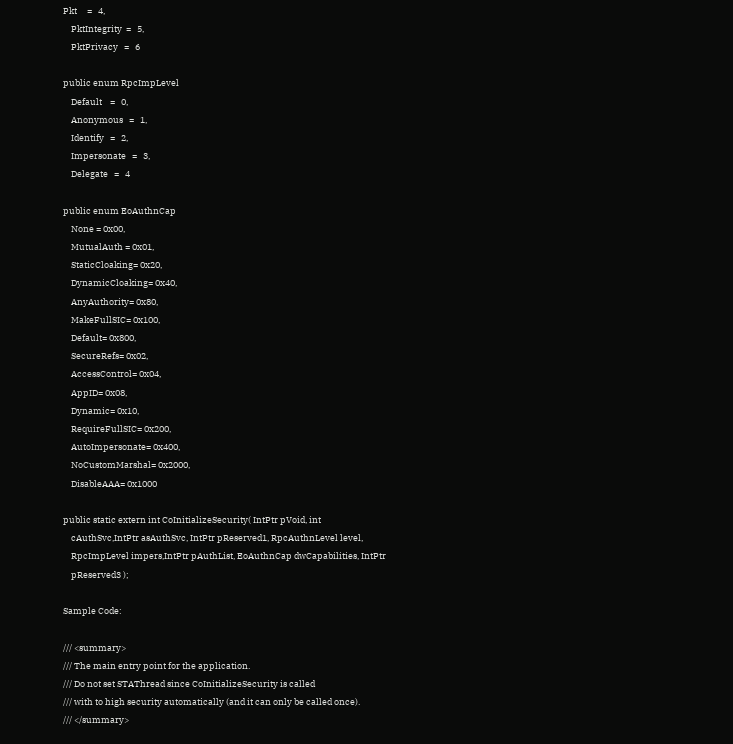Pkt     =   4,
    PktIntegrity  =   5,
    PktPrivacy   =   6

public enum RpcImpLevel
    Default    =   0,
    Anonymous   =   1,
    Identify   =   2,
    Impersonate   =   3,
    Delegate   =   4

public enum EoAuthnCap
    None = 0x00,
    MutualAuth = 0x01,
    StaticCloaking= 0x20,
    DynamicCloaking= 0x40,
    AnyAuthority= 0x80,
    MakeFullSIC= 0x100,
    Default= 0x800,
    SecureRefs= 0x02,
    AccessControl= 0x04,
    AppID= 0x08,
    Dynamic= 0x10,
    RequireFullSIC= 0x200,
    AutoImpersonate= 0x400,
    NoCustomMarshal= 0x2000,
    DisableAAA= 0x1000

public static extern int CoInitializeSecurity( IntPtr pVoid, int
    cAuthSvc,IntPtr asAuthSvc, IntPtr pReserved1, RpcAuthnLevel level,
    RpcImpLevel impers,IntPtr pAuthList, EoAuthnCap dwCapabilities, IntPtr
    pReserved3 );

Sample Code:

/// <summary>
/// The main entry point for the application.
/// Do not set STAThread since CoInitializeSecurity is called
/// with to high security automatically (and it can only be called once).
/// </summary>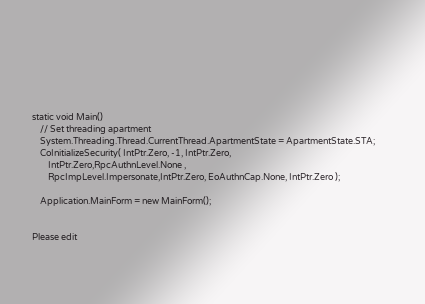static void Main()
    // Set threading apartment
    System.Threading.Thread.CurrentThread.ApartmentState = ApartmentState.STA;
    CoInitializeSecurity( IntPtr.Zero, -1, IntPtr.Zero,
        IntPtr.Zero,RpcAuthnLevel.None ,
        RpcImpLevel.Impersonate,IntPtr.Zero, EoAuthnCap.None, IntPtr.Zero );

    Application.MainForm = new MainForm();


Please edit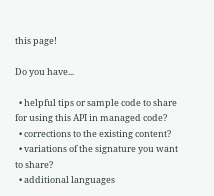this page!

Do you have...

  • helpful tips or sample code to share for using this API in managed code?
  • corrections to the existing content?
  • variations of the signature you want to share?
  • additional languages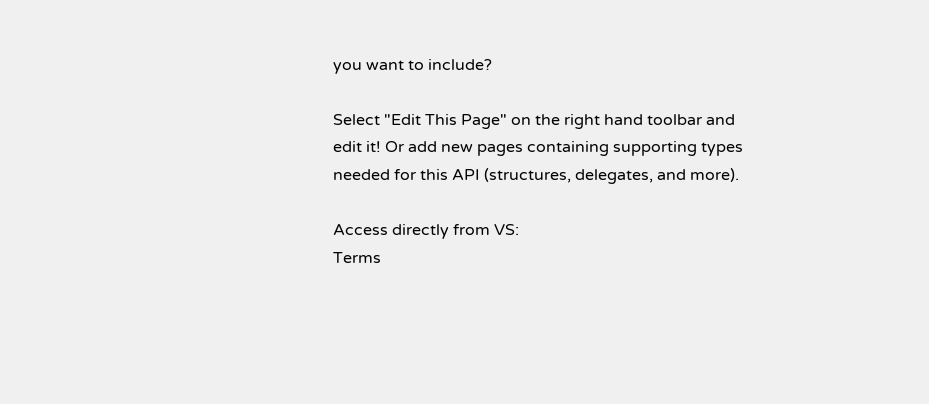you want to include?

Select "Edit This Page" on the right hand toolbar and edit it! Or add new pages containing supporting types needed for this API (structures, delegates, and more).

Access directly from VS:
Terms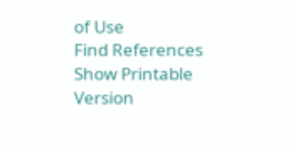of Use
Find References
Show Printable Version